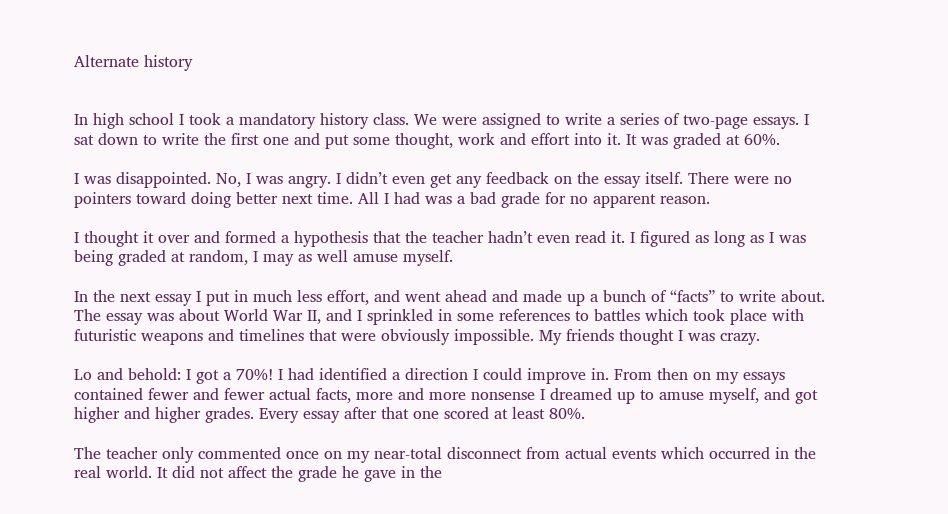Alternate history


In high school I took a mandatory history class. We were assigned to write a series of two-page essays. I sat down to write the first one and put some thought, work and effort into it. It was graded at 60%.

I was disappointed. No, I was angry. I didn’t even get any feedback on the essay itself. There were no pointers toward doing better next time. All I had was a bad grade for no apparent reason.

I thought it over and formed a hypothesis that the teacher hadn’t even read it. I figured as long as I was being graded at random, I may as well amuse myself.

In the next essay I put in much less effort, and went ahead and made up a bunch of “facts” to write about. The essay was about World War II, and I sprinkled in some references to battles which took place with futuristic weapons and timelines that were obviously impossible. My friends thought I was crazy.

Lo and behold: I got a 70%! I had identified a direction I could improve in. From then on my essays contained fewer and fewer actual facts, more and more nonsense I dreamed up to amuse myself, and got higher and higher grades. Every essay after that one scored at least 80%.

The teacher only commented once on my near-total disconnect from actual events which occurred in the real world. It did not affect the grade he gave in the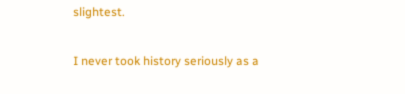slightest.

I never took history seriously as a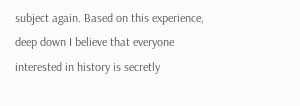subject again. Based on this experience, deep down I believe that everyone interested in history is secretly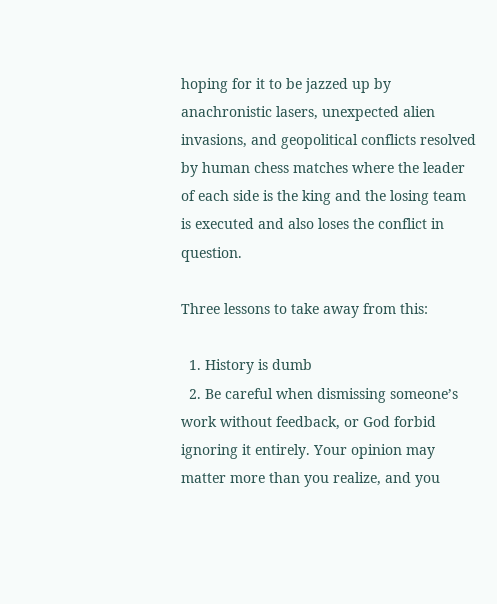hoping for it to be jazzed up by anachronistic lasers, unexpected alien invasions, and geopolitical conflicts resolved by human chess matches where the leader of each side is the king and the losing team is executed and also loses the conflict in question.

Three lessons to take away from this:

  1. History is dumb
  2. Be careful when dismissing someone’s work without feedback, or God forbid ignoring it entirely. Your opinion may matter more than you realize, and you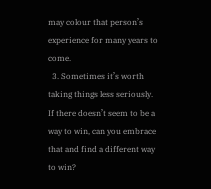may colour that person’s experience for many years to come.
  3. Sometimes it’s worth taking things less seriously. If there doesn’t seem to be a way to win, can you embrace that and find a different way to win?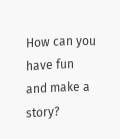How can you have fun and make a story?